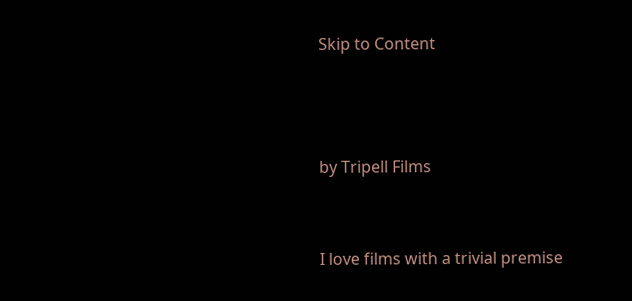Skip to Content



by Tripell Films


I love films with a trivial premise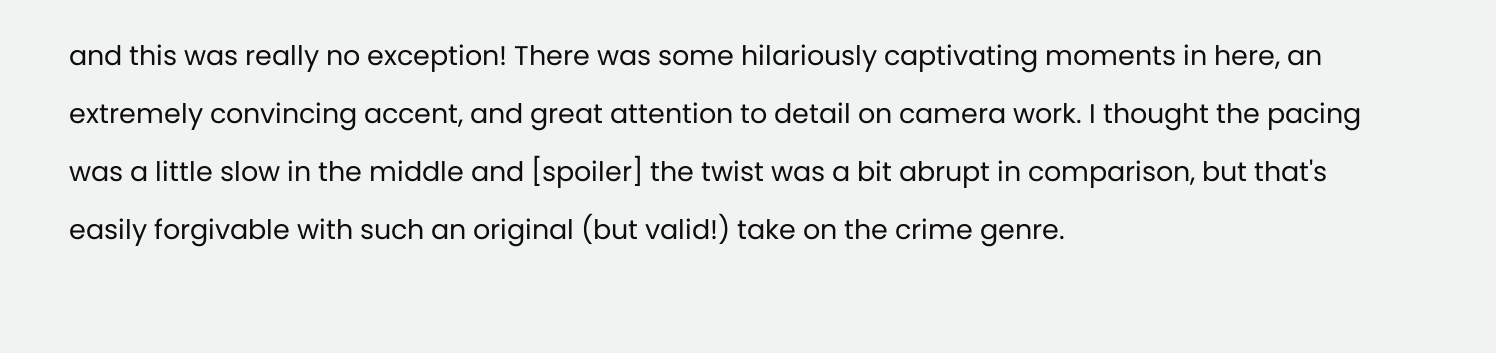and this was really no exception! There was some hilariously captivating moments in here, an extremely convincing accent, and great attention to detail on camera work. I thought the pacing was a little slow in the middle and [spoiler] the twist was a bit abrupt in comparison, but that's easily forgivable with such an original (but valid!) take on the crime genre.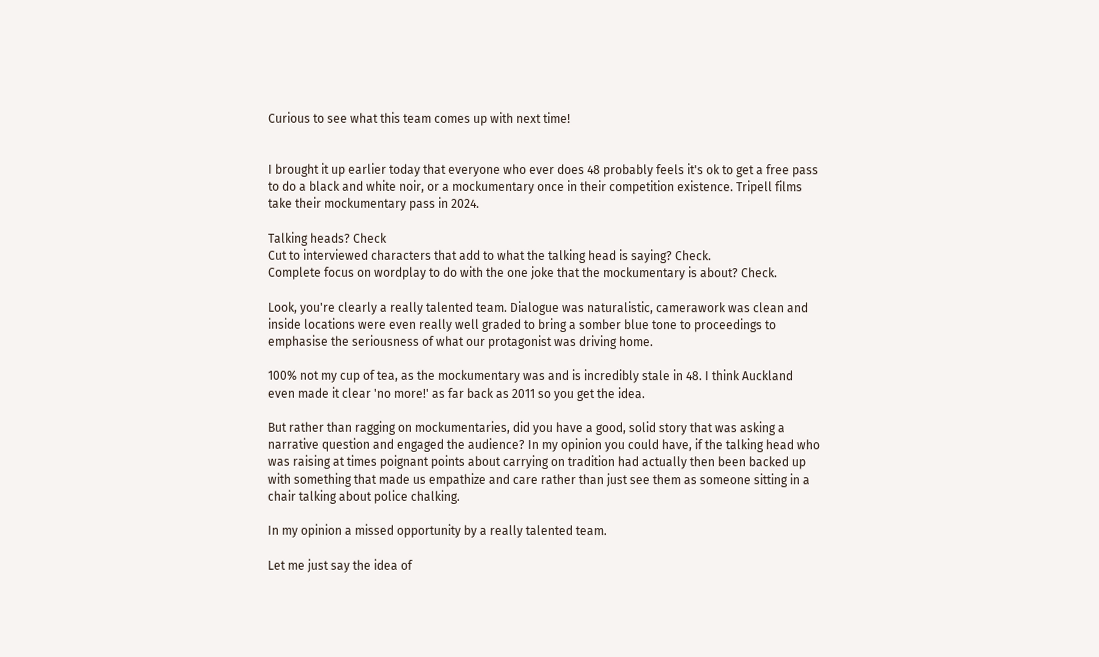Curious to see what this team comes up with next time!


I brought it up earlier today that everyone who ever does 48 probably feels it's ok to get a free pass to do a black and white noir, or a mockumentary once in their competition existence. Tripell films take their mockumentary pass in 2024.

Talking heads? Check
Cut to interviewed characters that add to what the talking head is saying? Check.
Complete focus on wordplay to do with the one joke that the mockumentary is about? Check.

Look, you're clearly a really talented team. Dialogue was naturalistic, camerawork was clean and inside locations were even really well graded to bring a somber blue tone to proceedings to emphasise the seriousness of what our protagonist was driving home.

100% not my cup of tea, as the mockumentary was and is incredibly stale in 48. I think Auckland even made it clear 'no more!' as far back as 2011 so you get the idea.

But rather than ragging on mockumentaries, did you have a good, solid story that was asking a narrative question and engaged the audience? In my opinion you could have, if the talking head who was raising at times poignant points about carrying on tradition had actually then been backed up with something that made us empathize and care rather than just see them as someone sitting in a chair talking about police chalking.

In my opinion a missed opportunity by a really talented team.

Let me just say the idea of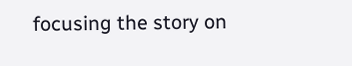focusing the story on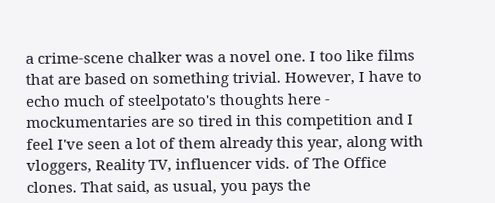a crime-scene chalker was a novel one. I too like films that are based on something trivial. However, I have to echo much of steelpotato's thoughts here - mockumentaries are so tired in this competition and I feel I've seen a lot of them already this year, along with vloggers, Reality TV, influencer vids. of The Office clones. That said, as usual, you pays the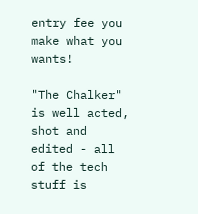entry fee you make what you wants!

"The Chalker" is well acted, shot and edited - all of the tech stuff is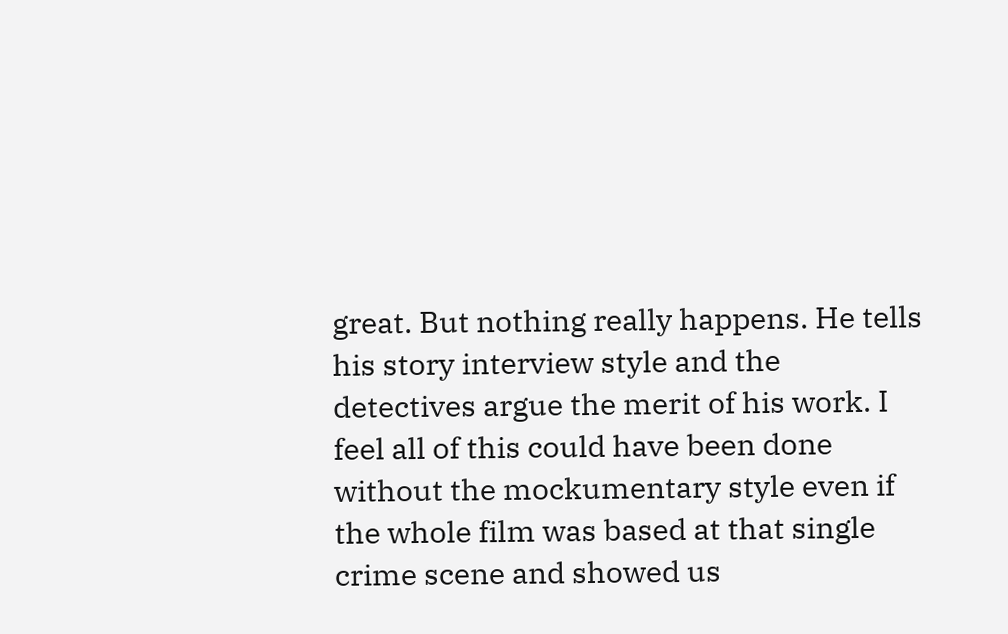great. But nothing really happens. He tells his story interview style and the detectives argue the merit of his work. I feel all of this could have been done without the mockumentary style even if the whole film was based at that single crime scene and showed us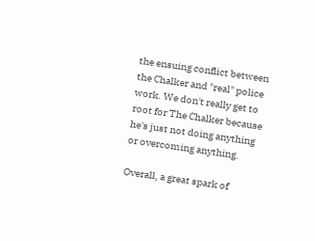the ensuing conflict between the Chalker and "real" police work. We don't really get to root for The Chalker because he's just not doing anything or overcoming anything.

Overall, a great spark of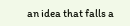an idea that falls a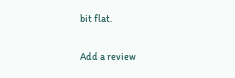bit flat.

Add a review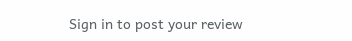Sign in to post your review